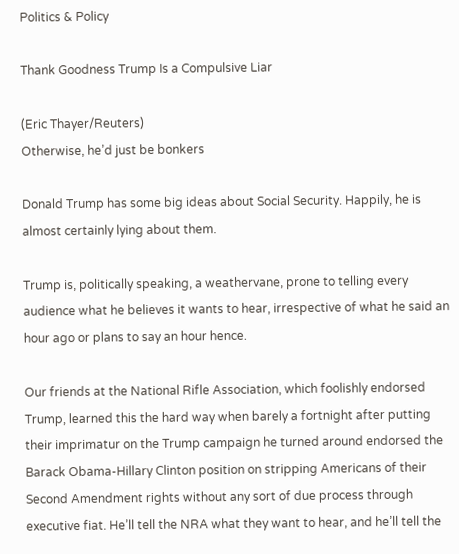Politics & Policy

Thank Goodness Trump Is a Compulsive Liar

(Eric Thayer/Reuters)
Otherwise, he’d just be bonkers

Donald Trump has some big ideas about Social Security. Happily, he is almost certainly lying about them.

Trump is, politically speaking, a weathervane, prone to telling every audience what he believes it wants to hear, irrespective of what he said an hour ago or plans to say an hour hence.

Our friends at the National Rifle Association, which foolishly endorsed Trump, learned this the hard way when barely a fortnight after putting their imprimatur on the Trump campaign he turned around endorsed the Barack Obama-Hillary Clinton position on stripping Americans of their Second Amendment rights without any sort of due process through executive fiat. He’ll tell the NRA what they want to hear, and he’ll tell the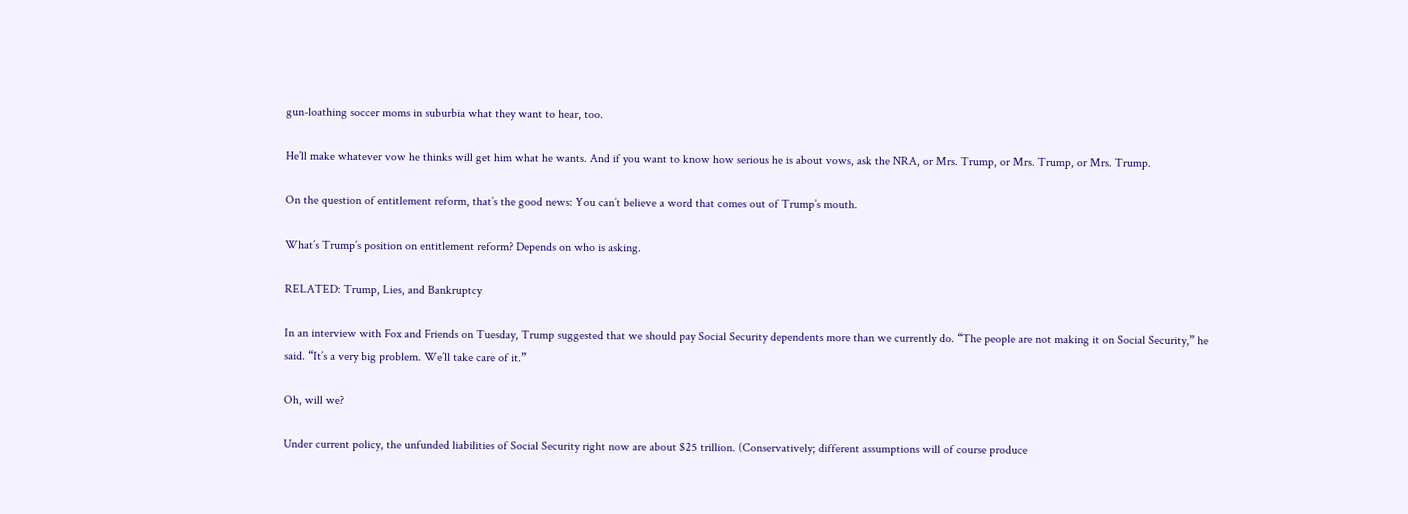gun-loathing soccer moms in suburbia what they want to hear, too.

He’ll make whatever vow he thinks will get him what he wants. And if you want to know how serious he is about vows, ask the NRA, or Mrs. Trump, or Mrs. Trump, or Mrs. Trump.

On the question of entitlement reform, that’s the good news: You can’t believe a word that comes out of Trump’s mouth.

What’s Trump’s position on entitlement reform? Depends on who is asking.

RELATED: Trump, Lies, and Bankruptcy

In an interview with Fox and Friends on Tuesday, Trump suggested that we should pay Social Security dependents more than we currently do. “The people are not making it on Social Security,” he said. “It’s a very big problem. We’ll take care of it.”

Oh, will we?

Under current policy, the unfunded liabilities of Social Security right now are about $25 trillion. (Conservatively; different assumptions will of course produce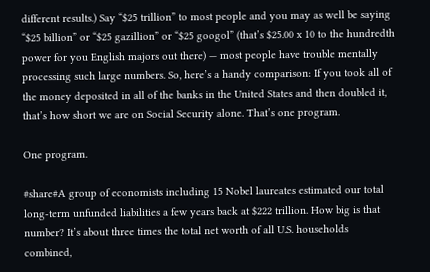different results.) Say “$25 trillion” to most people and you may as well be saying “$25 billion” or “$25 gazillion” or “$25 googol” (that’s $25.00 x 10 to the hundredth power for you English majors out there) — most people have trouble mentally processing such large numbers. So, here’s a handy comparison: If you took all of the money deposited in all of the banks in the United States and then doubled it, that’s how short we are on Social Security alone. That’s one program.

One program.

#share#A group of economists including 15 Nobel laureates estimated our total long-term unfunded liabilities a few years back at $222 trillion. How big is that number? It’s about three times the total net worth of all U.S. households combined,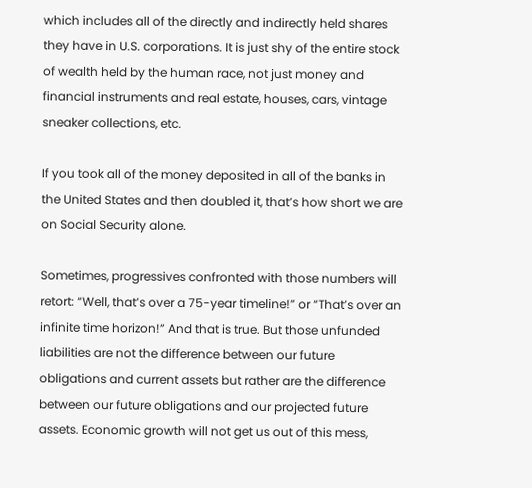which includes all of the directly and indirectly held shares they have in U.S. corporations. It is just shy of the entire stock of wealth held by the human race, not just money and financial instruments and real estate, houses, cars, vintage sneaker collections, etc.

If you took all of the money deposited in all of the banks in the United States and then doubled it, that’s how short we are on Social Security alone.

Sometimes, progressives confronted with those numbers will retort: “Well, that’s over a 75-year timeline!” or “That’s over an infinite time horizon!” And that is true. But those unfunded liabilities are not the difference between our future obligations and current assets but rather are the difference between our future obligations and our projected future assets. Economic growth will not get us out of this mess,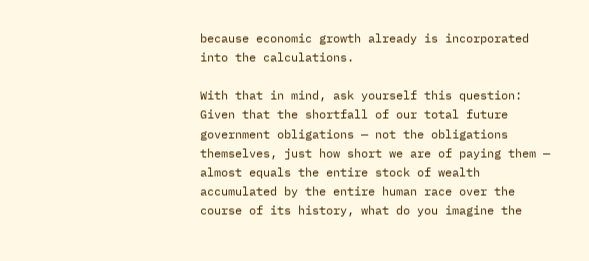because economic growth already is incorporated into the calculations.

With that in mind, ask yourself this question: Given that the shortfall of our total future government obligations — not the obligations themselves, just how short we are of paying them — almost equals the entire stock of wealth accumulated by the entire human race over the course of its history, what do you imagine the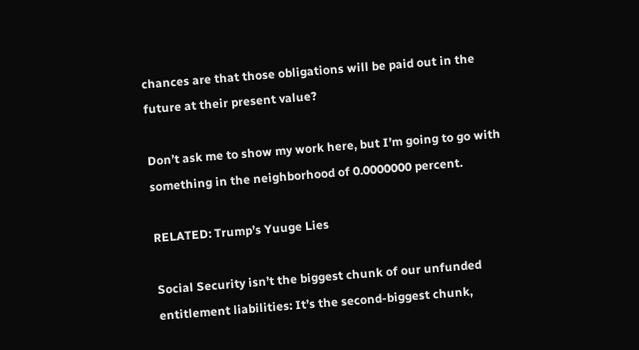chances are that those obligations will be paid out in the future at their present value?

Don’t ask me to show my work here, but I’m going to go with something in the neighborhood of 0.0000000 percent.

RELATED: Trump’s Yuuge Lies

Social Security isn’t the biggest chunk of our unfunded entitlement liabilities: It’s the second-biggest chunk,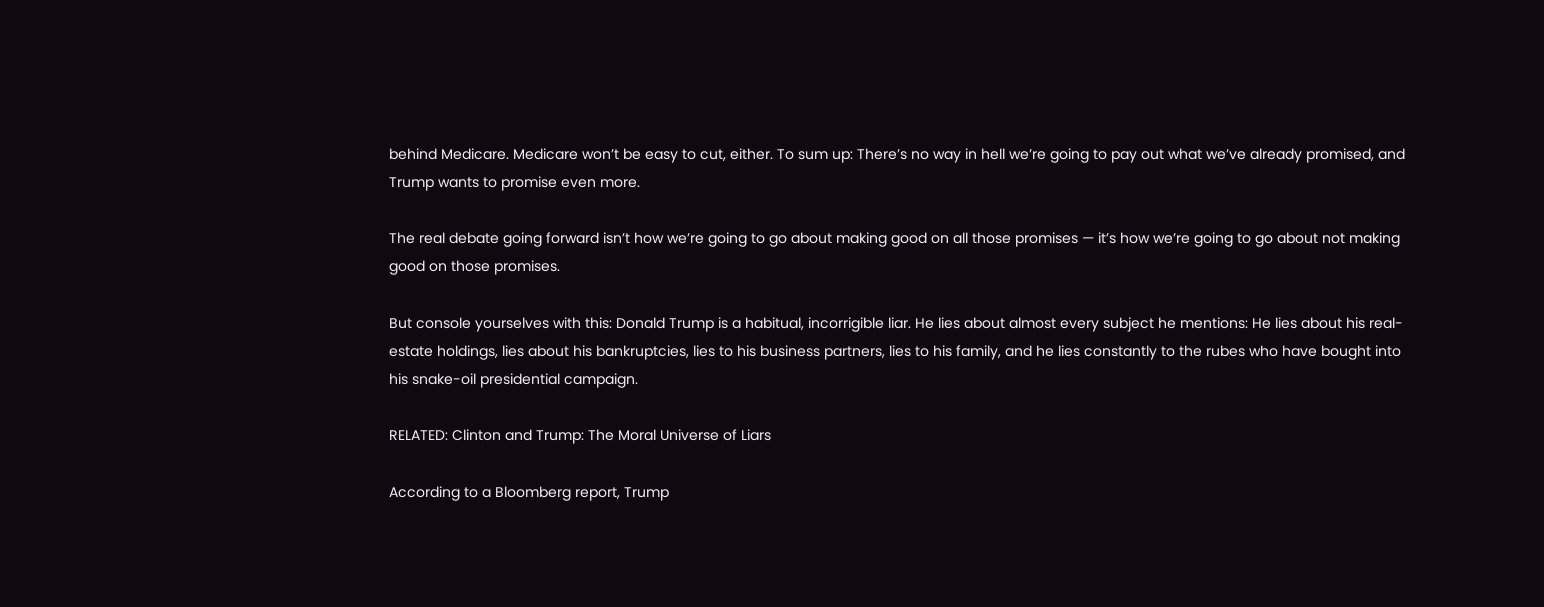behind Medicare. Medicare won’t be easy to cut, either. To sum up: There’s no way in hell we’re going to pay out what we’ve already promised, and Trump wants to promise even more.

The real debate going forward isn’t how we’re going to go about making good on all those promises — it’s how we’re going to go about not making good on those promises.

But console yourselves with this: Donald Trump is a habitual, incorrigible liar. He lies about almost every subject he mentions: He lies about his real-estate holdings, lies about his bankruptcies, lies to his business partners, lies to his family, and he lies constantly to the rubes who have bought into his snake-oil presidential campaign.

RELATED: Clinton and Trump: The Moral Universe of Liars

According to a Bloomberg report, Trump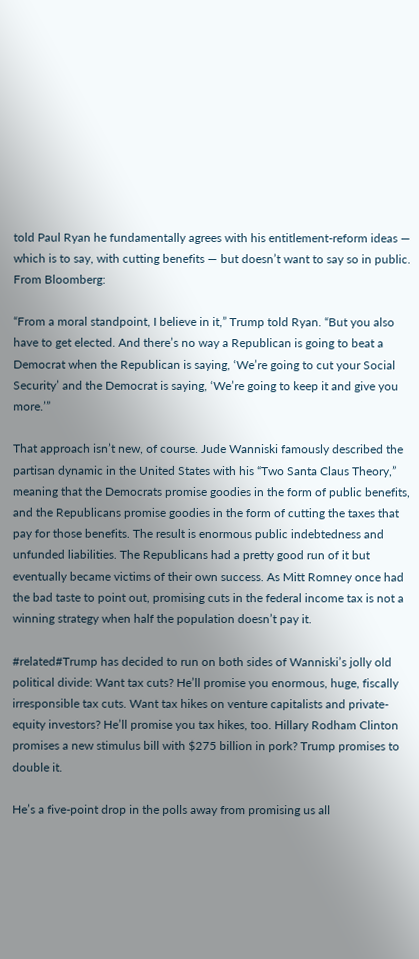told Paul Ryan he fundamentally agrees with his entitlement-reform ideas — which is to say, with cutting benefits — but doesn’t want to say so in public. From Bloomberg:

“From a moral standpoint, I believe in it,” Trump told Ryan. “But you also have to get elected. And there’s no way a Republican is going to beat a Democrat when the Republican is saying, ‘We’re going to cut your Social Security’ and the Democrat is saying, ‘We’re going to keep it and give you more.’”

That approach isn’t new, of course. Jude Wanniski famously described the partisan dynamic in the United States with his “Two Santa Claus Theory,” meaning that the Democrats promise goodies in the form of public benefits, and the Republicans promise goodies in the form of cutting the taxes that pay for those benefits. The result is enormous public indebtedness and unfunded liabilities. The Republicans had a pretty good run of it but eventually became victims of their own success. As Mitt Romney once had the bad taste to point out, promising cuts in the federal income tax is not a winning strategy when half the population doesn’t pay it.

#related#Trump has decided to run on both sides of Wanniski’s jolly old political divide: Want tax cuts? He’ll promise you enormous, huge, fiscally irresponsible tax cuts. Want tax hikes on venture capitalists and private-equity investors? He’ll promise you tax hikes, too. Hillary Rodham Clinton promises a new stimulus bill with $275 billion in pork? Trump promises to double it.

He’s a five-point drop in the polls away from promising us all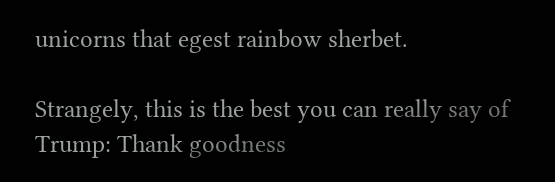unicorns that egest rainbow sherbet.

Strangely, this is the best you can really say of Trump: Thank goodness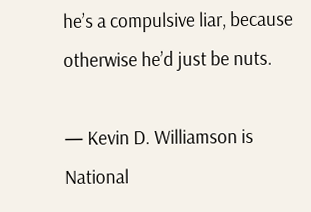he’s a compulsive liar, because otherwise he’d just be nuts.

— Kevin D. Williamson is National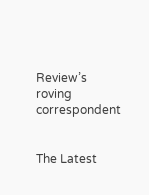Review’s roving correspondent


The Latest